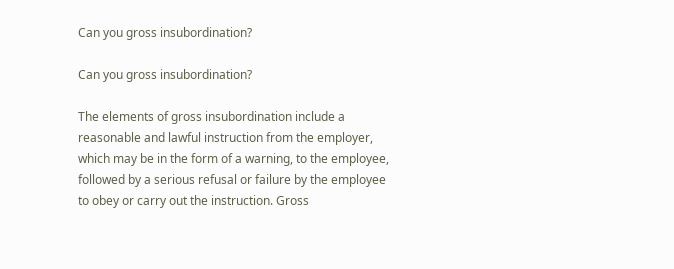Can you gross insubordination?

Can you gross insubordination?

The elements of gross insubordination include a reasonable and lawful instruction from the employer, which may be in the form of a warning, to the employee, followed by a serious refusal or failure by the employee to obey or carry out the instruction. Gross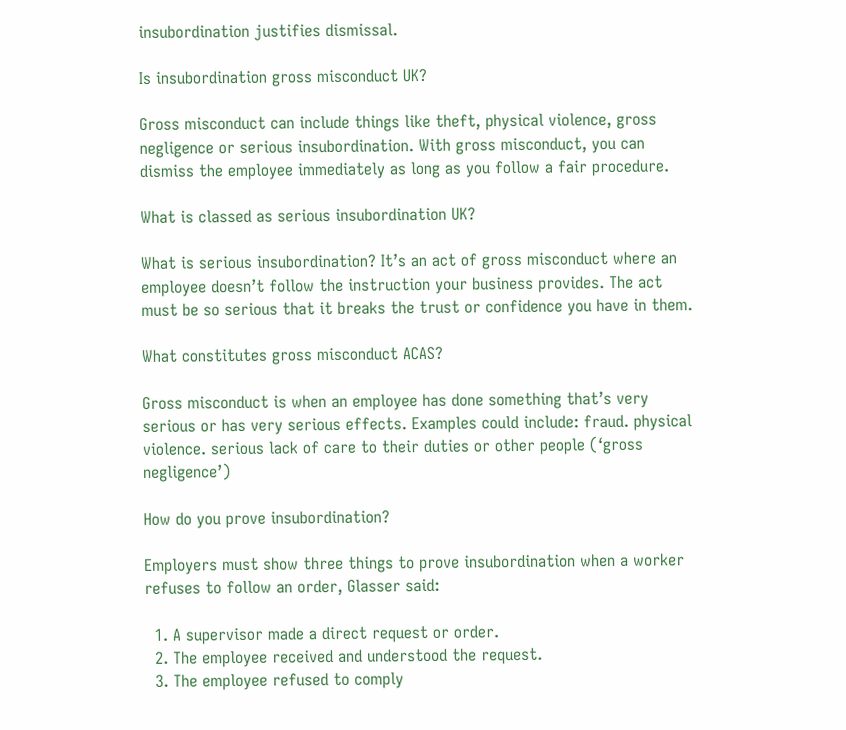insubordination justifies dismissal.

Is insubordination gross misconduct UK?

Gross misconduct can include things like theft, physical violence, gross negligence or serious insubordination. With gross misconduct, you can dismiss the employee immediately as long as you follow a fair procedure.

What is classed as serious insubordination UK?

What is serious insubordination? It’s an act of gross misconduct where an employee doesn’t follow the instruction your business provides. The act must be so serious that it breaks the trust or confidence you have in them.

What constitutes gross misconduct ACAS?

Gross misconduct is when an employee has done something that’s very serious or has very serious effects. Examples could include: fraud. physical violence. serious lack of care to their duties or other people (‘gross negligence’)

How do you prove insubordination?

Employers must show three things to prove insubordination when a worker refuses to follow an order, Glasser said:

  1. A supervisor made a direct request or order.
  2. The employee received and understood the request.
  3. The employee refused to comply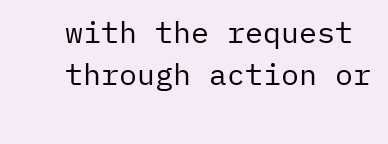with the request through action or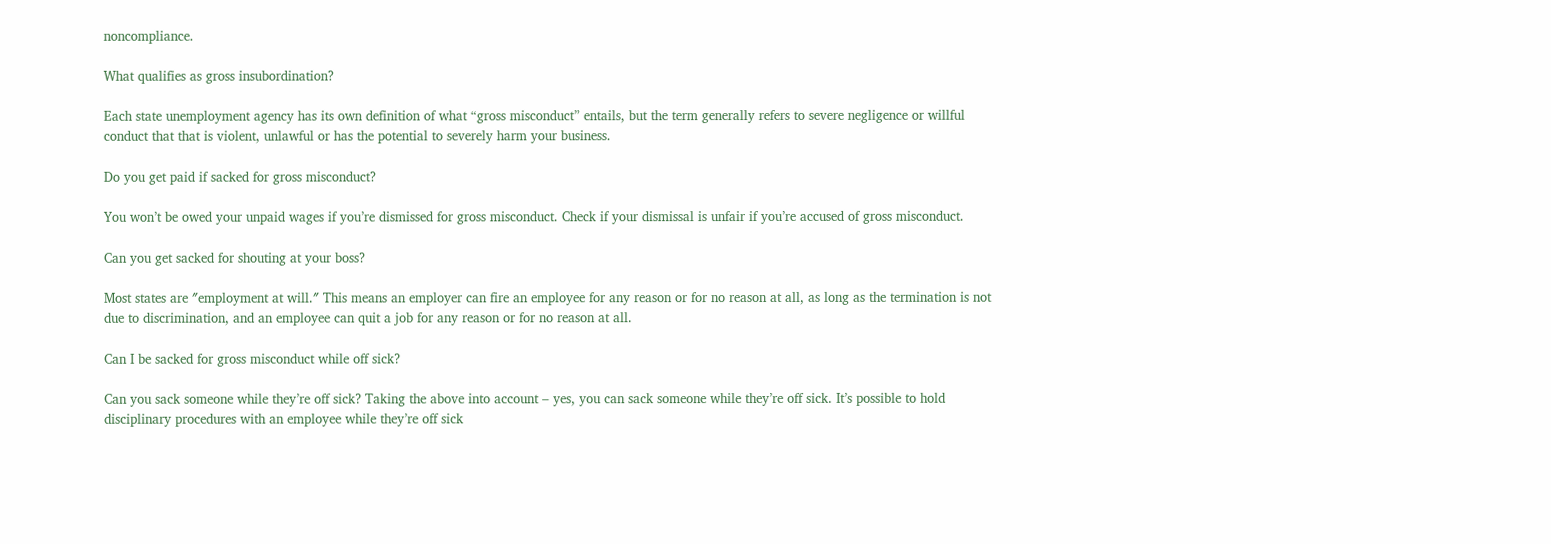noncompliance.

What qualifies as gross insubordination?

Each state unemployment agency has its own definition of what “gross misconduct” entails, but the term generally refers to severe negligence or willful conduct that that is violent, unlawful or has the potential to severely harm your business.

Do you get paid if sacked for gross misconduct?

You won’t be owed your unpaid wages if you’re dismissed for gross misconduct. Check if your dismissal is unfair if you’re accused of gross misconduct.

Can you get sacked for shouting at your boss?

Most states are ″employment at will.″ This means an employer can fire an employee for any reason or for no reason at all, as long as the termination is not due to discrimination, and an employee can quit a job for any reason or for no reason at all.

Can I be sacked for gross misconduct while off sick?

Can you sack someone while they’re off sick? Taking the above into account – yes, you can sack someone while they’re off sick. It’s possible to hold disciplinary procedures with an employee while they’re off sick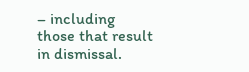– including those that result in dismissal.